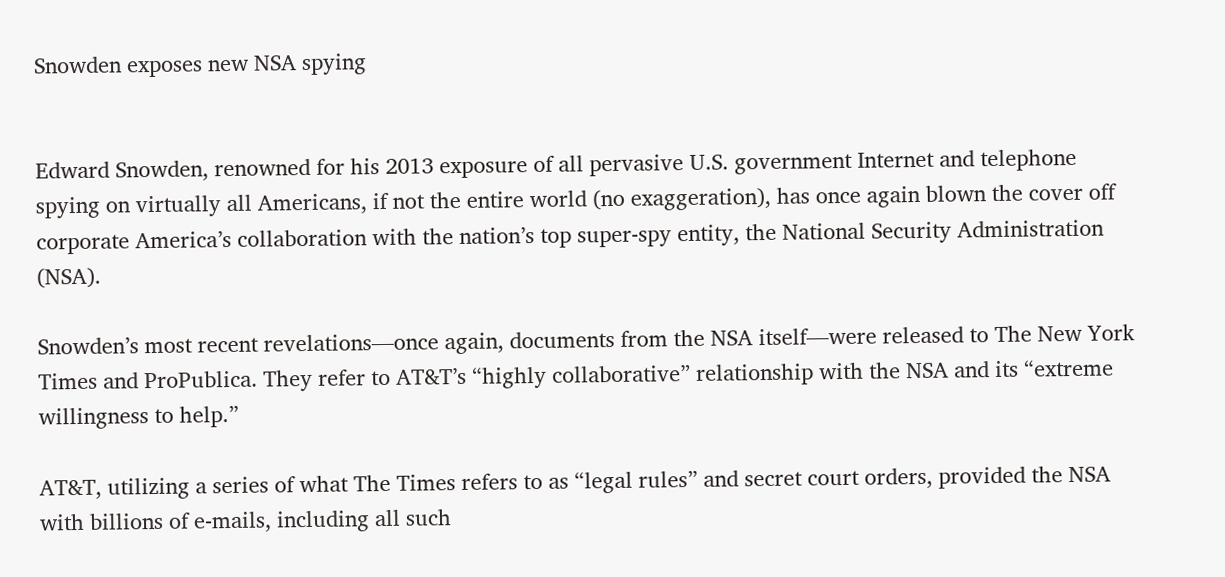Snowden exposes new NSA spying


Edward Snowden, renowned for his 2013 exposure of all pervasive U.S. government Internet and telephone spying on virtually all Americans, if not the entire world (no exaggeration), has once again blown the cover off corporate America’s collaboration with the nation’s top super-spy entity, the National Security Administration (NSA).

Snowden’s most recent revelations—once again, documents from the NSA itself—were released to The New York Times and ProPublica. They refer to AT&T’s “highly collaborative” relationship with the NSA and its “extreme willingness to help.”

AT&T, utilizing a series of what The Times refers to as “legal rules” and secret court orders, provided the NSA with billions of e-mails, including all such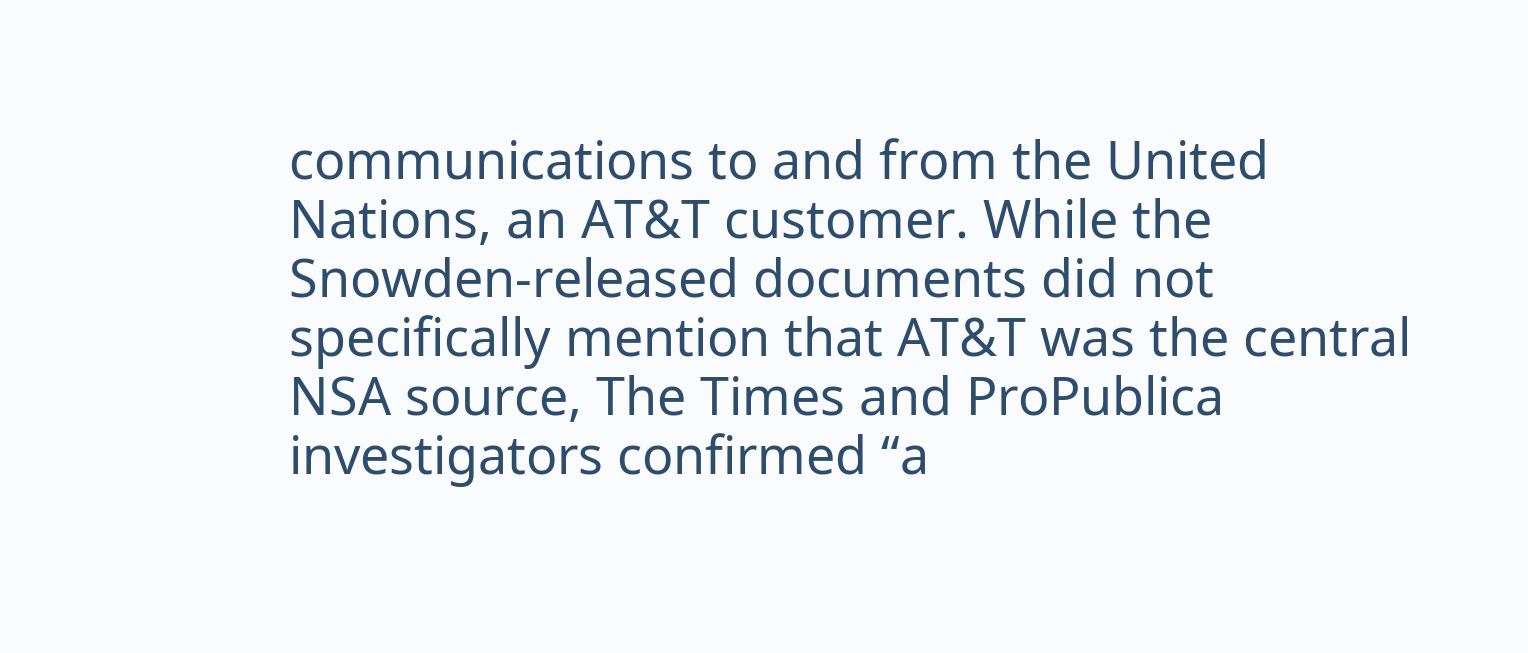communications to and from the United Nations, an AT&T customer. While the Snowden-released documents did not specifically mention that AT&T was the central NSA source, The Times and ProPublica investigators confirmed “a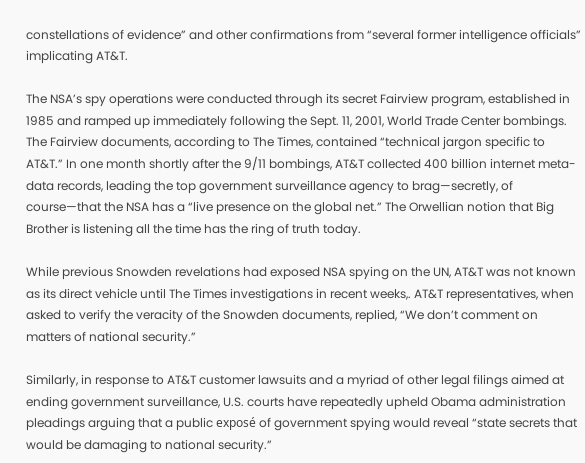constellations of evidence” and other confirmations from “several former intelligence officials” implicating AT&T.

The NSA’s spy operations were conducted through its secret Fairview program, established in 1985 and ramped up immediately following the Sept. 11, 2001, World Trade Center bombings. The Fairview documents, according to The Times, contained “technical jargon specific to AT&T.” In one month shortly after the 9/11 bombings, AT&T collected 400 billion internet meta-data records, leading the top government surveillance agency to brag—secretly, of course—that the NSA has a “live presence on the global net.” The Orwellian notion that Big Brother is listening all the time has the ring of truth today.

While previous Snowden revelations had exposed NSA spying on the UN, AT&T was not known as its direct vehicle until The Times investigations in recent weeks,. AT&T representatives, when asked to verify the veracity of the Snowden documents, replied, “We don’t comment on matters of national security.”

Similarly, in response to AT&T customer lawsuits and a myriad of other legal filings aimed at ending government surveillance, U.S. courts have repeatedly upheld Obama administration pleadings arguing that a public exposé of government spying would reveal “state secrets that would be damaging to national security.”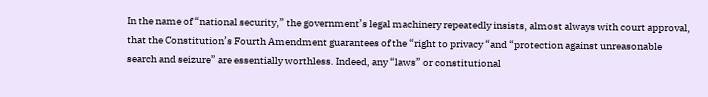In the name of “national security,” the government’s legal machinery repeatedly insists, almost always with court approval, that the Constitution’s Fourth Amendment guarantees of the “right to privacy “and “protection against unreasonable search and seizure” are essentially worthless. Indeed, any “laws” or constitutional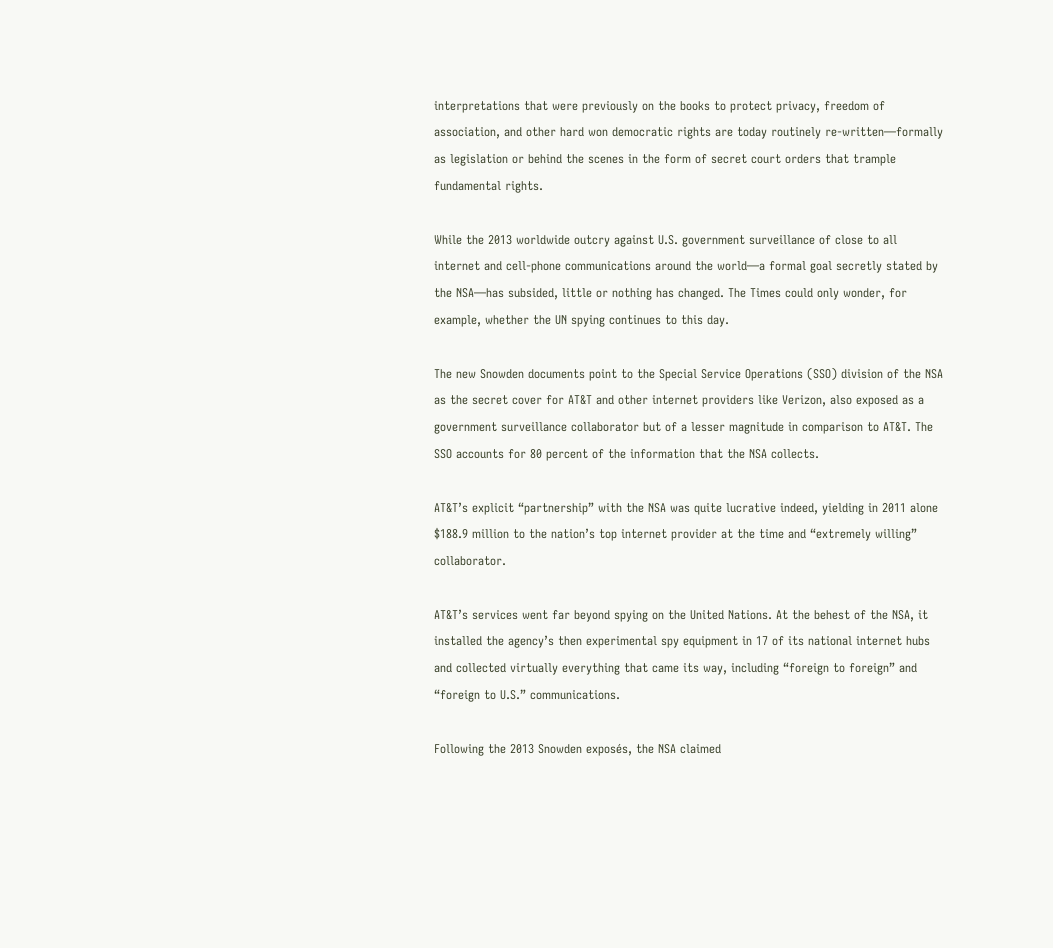interpretations that were previously on the books to protect privacy, freedom of association, and other hard won democratic rights are today routinely re-written—formally as legislation or behind the scenes in the form of secret court orders that trample fundamental rights.

While the 2013 worldwide outcry against U.S. government surveillance of close to all internet and cell-phone communications around the world—a formal goal secretly stated by the NSA—has subsided, little or nothing has changed. The Times could only wonder, for example, whether the UN spying continues to this day.

The new Snowden documents point to the Special Service Operations (SSO) division of the NSA as the secret cover for AT&T and other internet providers like Verizon, also exposed as a government surveillance collaborator but of a lesser magnitude in comparison to AT&T. The SSO accounts for 80 percent of the information that the NSA collects.

AT&T’s explicit “partnership” with the NSA was quite lucrative indeed, yielding in 2011 alone $188.9 million to the nation’s top internet provider at the time and “extremely willing” collaborator.

AT&T’s services went far beyond spying on the United Nations. At the behest of the NSA, it installed the agency’s then experimental spy equipment in 17 of its national internet hubs and collected virtually everything that came its way, including “foreign to foreign” and “foreign to U.S.” communications.

Following the 2013 Snowden exposés, the NSA claimed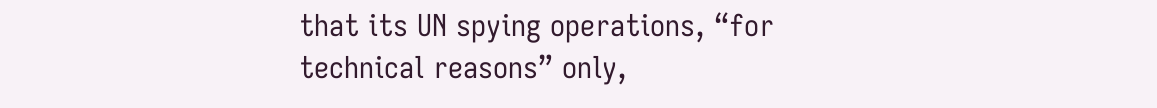that its UN spying operations, “for technical reasons” only,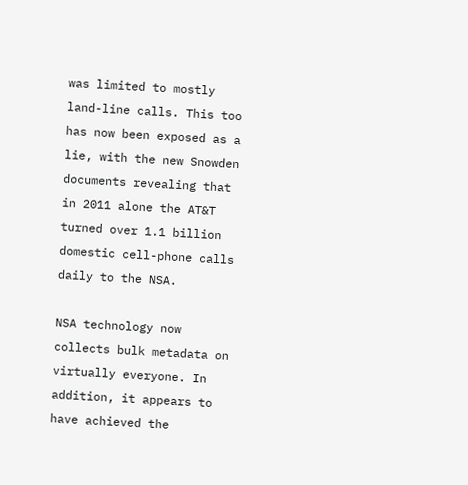was limited to mostly land-line calls. This too has now been exposed as a lie, with the new Snowden documents revealing that in 2011 alone the AT&T turned over 1.1 billion domestic cell-phone calls daily to the NSA.

NSA technology now collects bulk metadata on virtually everyone. In addition, it appears to have achieved the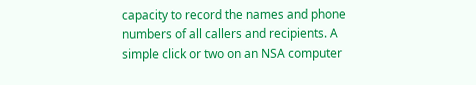capacity to record the names and phone numbers of all callers and recipients. A simple click or two on an NSA computer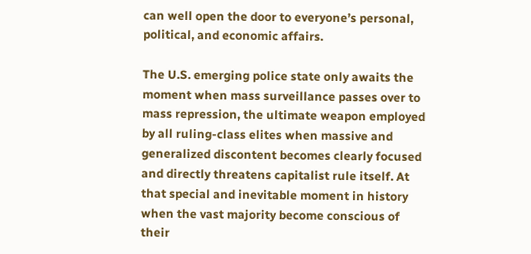can well open the door to everyone’s personal, political, and economic affairs.

The U.S. emerging police state only awaits the moment when mass surveillance passes over to mass repression, the ultimate weapon employed by all ruling-class elites when massive and generalized discontent becomes clearly focused and directly threatens capitalist rule itself. At that special and inevitable moment in history when the vast majority become conscious of their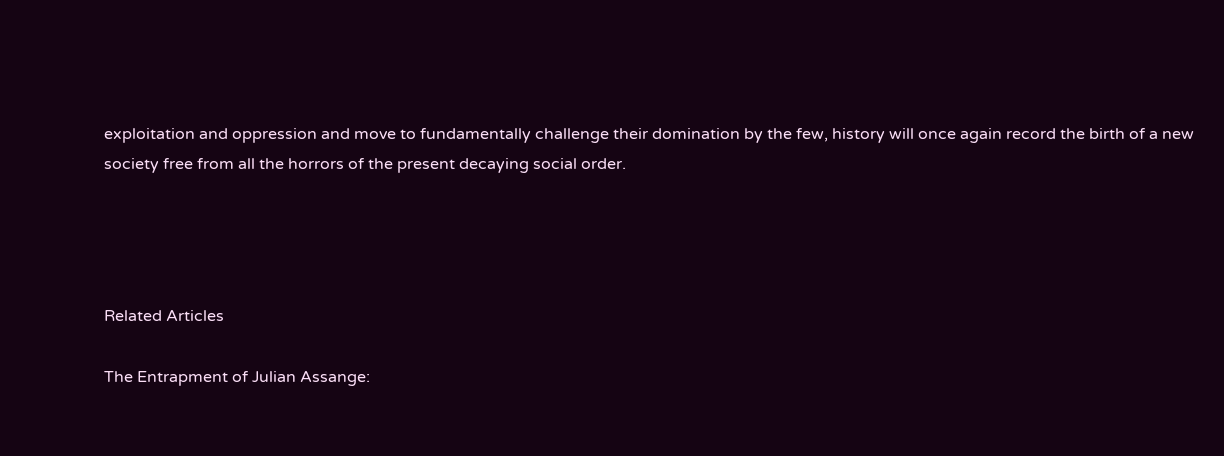exploitation and oppression and move to fundamentally challenge their domination by the few, history will once again record the birth of a new society free from all the horrors of the present decaying social order.




Related Articles

The Entrapment of Julian Assange: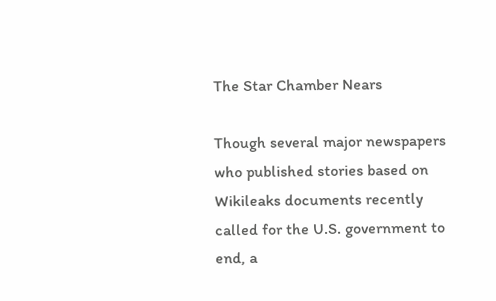The Star Chamber Nears

Though several major newspapers who published stories based on Wikileaks documents recently called for the U.S. government to end, a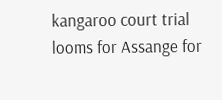kangaroo court trial looms for Assange for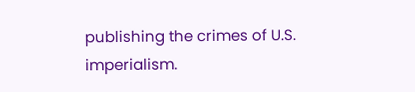publishing the crimes of U.S. imperialism.